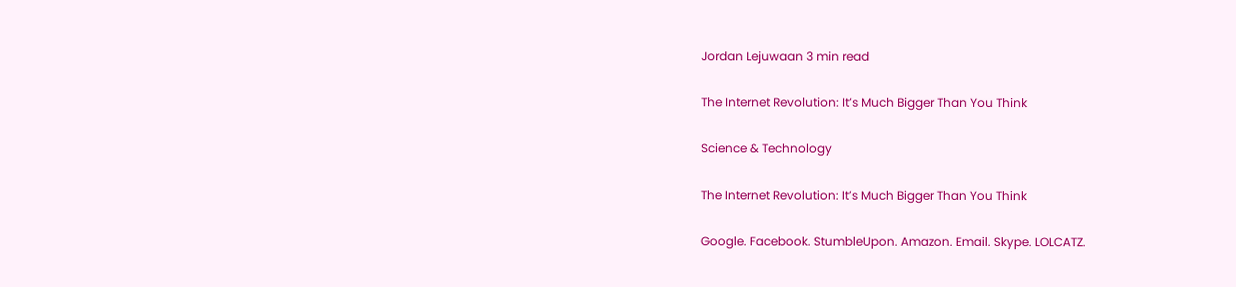Jordan Lejuwaan 3 min read

The Internet Revolution: It’s Much Bigger Than You Think

Science & Technology

The Internet Revolution: It’s Much Bigger Than You Think

Google. Facebook. StumbleUpon. Amazon. Email. Skype. LOLCATZ.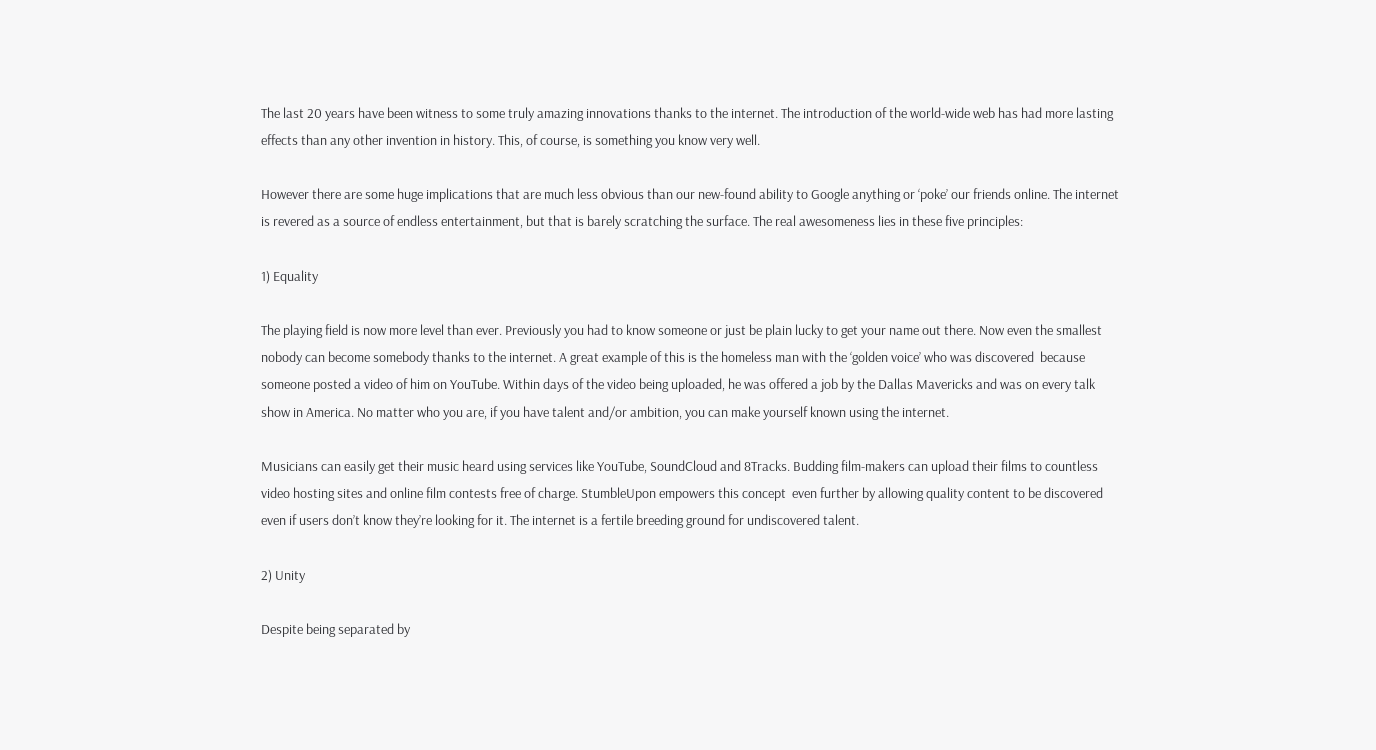The last 20 years have been witness to some truly amazing innovations thanks to the internet. The introduction of the world-wide web has had more lasting effects than any other invention in history. This, of course, is something you know very well.

However there are some huge implications that are much less obvious than our new-found ability to Google anything or ‘poke’ our friends online. The internet is revered as a source of endless entertainment, but that is barely scratching the surface. The real awesomeness lies in these five principles:

1) Equality

The playing field is now more level than ever. Previously you had to know someone or just be plain lucky to get your name out there. Now even the smallest nobody can become somebody thanks to the internet. A great example of this is the homeless man with the ‘golden voice’ who was discovered  because someone posted a video of him on YouTube. Within days of the video being uploaded, he was offered a job by the Dallas Mavericks and was on every talk show in America. No matter who you are, if you have talent and/or ambition, you can make yourself known using the internet.

Musicians can easily get their music heard using services like YouTube, SoundCloud and 8Tracks. Budding film-makers can upload their films to countless video hosting sites and online film contests free of charge. StumbleUpon empowers this concept  even further by allowing quality content to be discovered even if users don’t know they’re looking for it. The internet is a fertile breeding ground for undiscovered talent.

2) Unity

Despite being separated by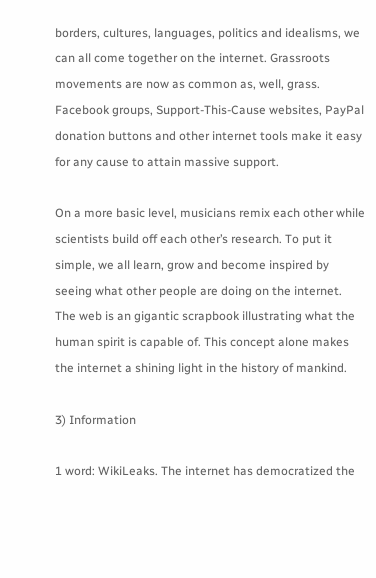borders, cultures, languages, politics and idealisms, we can all come together on the internet. Grassroots movements are now as common as, well, grass. Facebook groups, Support-This-Cause websites, PayPal donation buttons and other internet tools make it easy for any cause to attain massive support.

On a more basic level, musicians remix each other while scientists build off each other’s research. To put it simple, we all learn, grow and become inspired by seeing what other people are doing on the internet. The web is an gigantic scrapbook illustrating what the human spirit is capable of. This concept alone makes the internet a shining light in the history of mankind.

3) Information

1 word: WikiLeaks. The internet has democratized the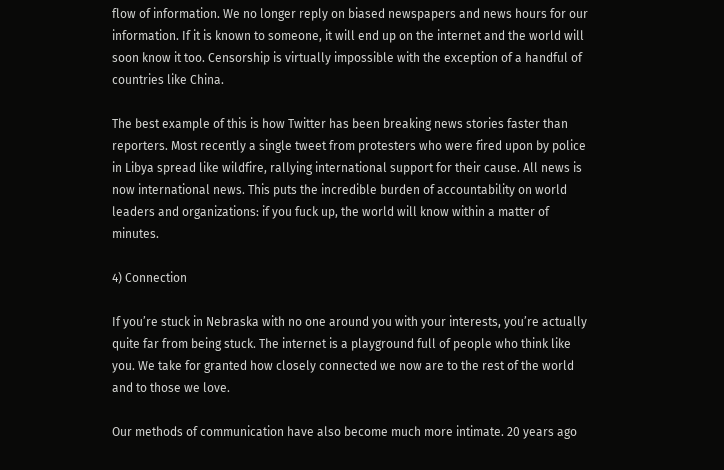flow of information. We no longer reply on biased newspapers and news hours for our information. If it is known to someone, it will end up on the internet and the world will soon know it too. Censorship is virtually impossible with the exception of a handful of countries like China.

The best example of this is how Twitter has been breaking news stories faster than reporters. Most recently a single tweet from protesters who were fired upon by police in Libya spread like wildfire, rallying international support for their cause. All news is now international news. This puts the incredible burden of accountability on world leaders and organizations: if you fuck up, the world will know within a matter of minutes.

4) Connection

If you’re stuck in Nebraska with no one around you with your interests, you’re actually quite far from being stuck. The internet is a playground full of people who think like you. We take for granted how closely connected we now are to the rest of the world and to those we love.

Our methods of communication have also become much more intimate. 20 years ago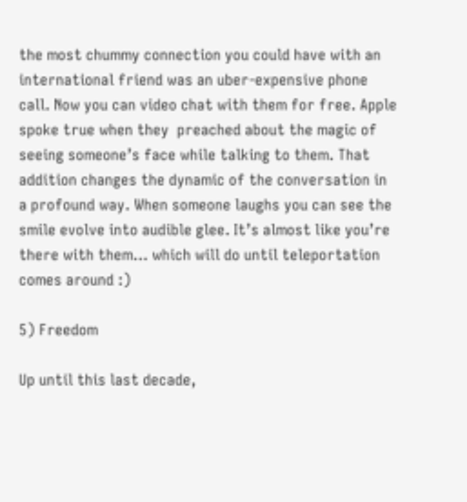the most chummy connection you could have with an international friend was an uber-expensive phone call. Now you can video chat with them for free. Apple spoke true when they  preached about the magic of seeing someone’s face while talking to them. That addition changes the dynamic of the conversation in a profound way. When someone laughs you can see the smile evolve into audible glee. It’s almost like you’re there with them… which will do until teleportation comes around :)

5) Freedom

Up until this last decade,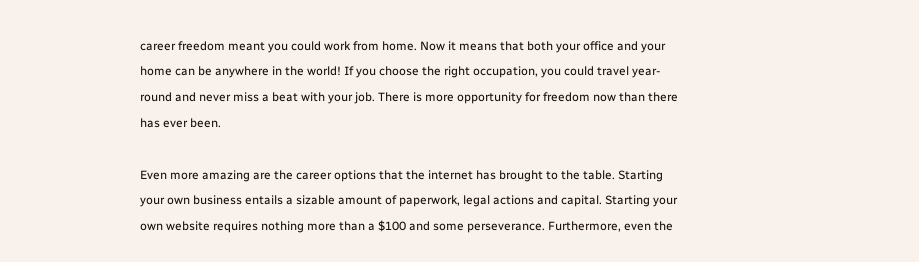career freedom meant you could work from home. Now it means that both your office and your home can be anywhere in the world! If you choose the right occupation, you could travel year-round and never miss a beat with your job. There is more opportunity for freedom now than there has ever been.

Even more amazing are the career options that the internet has brought to the table. Starting your own business entails a sizable amount of paperwork, legal actions and capital. Starting your own website requires nothing more than a $100 and some perseverance. Furthermore, even the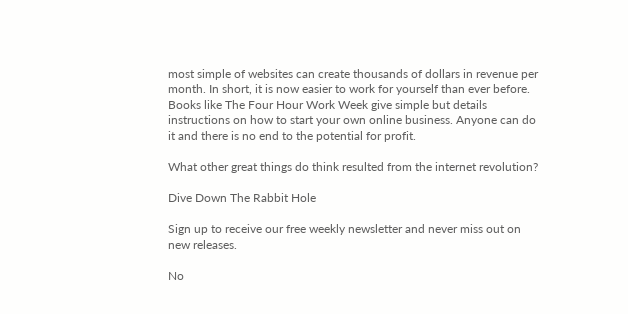most simple of websites can create thousands of dollars in revenue per month. In short, it is now easier to work for yourself than ever before. Books like The Four Hour Work Week give simple but details instructions on how to start your own online business. Anyone can do it and there is no end to the potential for profit.

What other great things do think resulted from the internet revolution?

Dive Down The Rabbit Hole

Sign up to receive our free weekly newsletter and never miss out on new releases.

No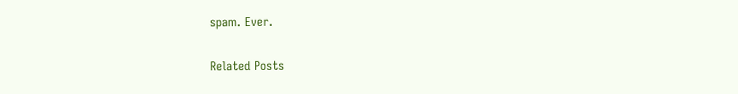spam. Ever.

Related Posts